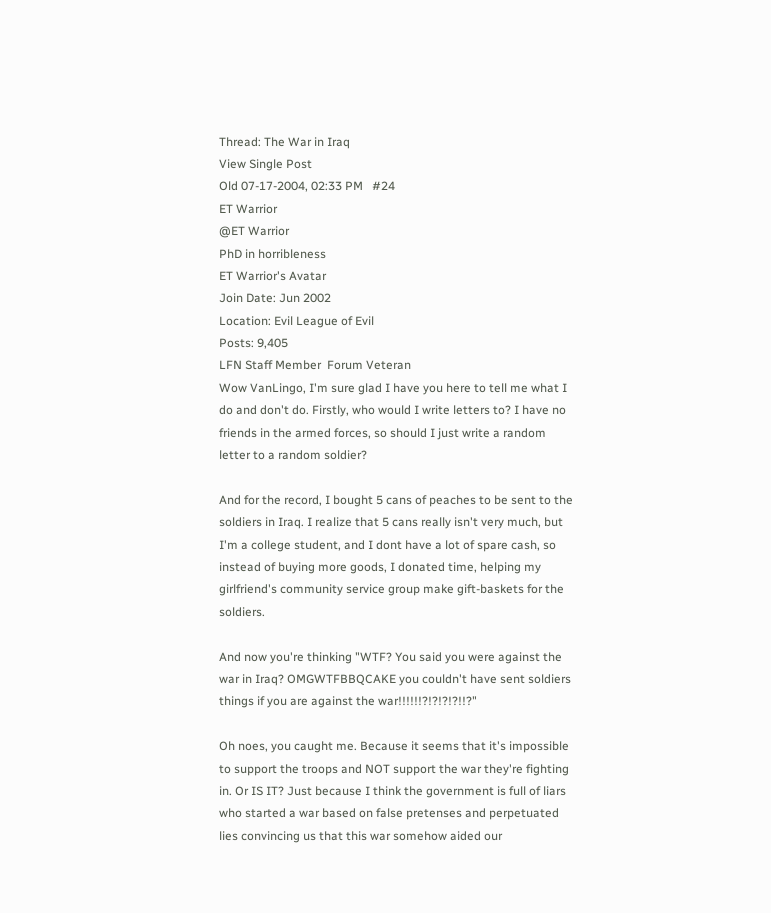Thread: The War in Iraq
View Single Post
Old 07-17-2004, 02:33 PM   #24
ET Warrior
@ET Warrior
PhD in horribleness
ET Warrior's Avatar
Join Date: Jun 2002
Location: Evil League of Evil
Posts: 9,405
LFN Staff Member  Forum Veteran
Wow VanLingo, I'm sure glad I have you here to tell me what I do and don't do. Firstly, who would I write letters to? I have no friends in the armed forces, so should I just write a random letter to a random soldier?

And for the record, I bought 5 cans of peaches to be sent to the soldiers in Iraq. I realize that 5 cans really isn't very much, but I'm a college student, and I dont have a lot of spare cash, so instead of buying more goods, I donated time, helping my girlfriend's community service group make gift-baskets for the soldiers.

And now you're thinking "WTF? You said you were against the war in Iraq? OMGWTFBBQCAKE you couldn't have sent soldiers things if you are against the war!!!!!!?!?!?!?!!?"

Oh noes, you caught me. Because it seems that it's impossible to support the troops and NOT support the war they're fighting in. Or IS IT? Just because I think the government is full of liars who started a war based on false pretenses and perpetuated lies convincing us that this war somehow aided our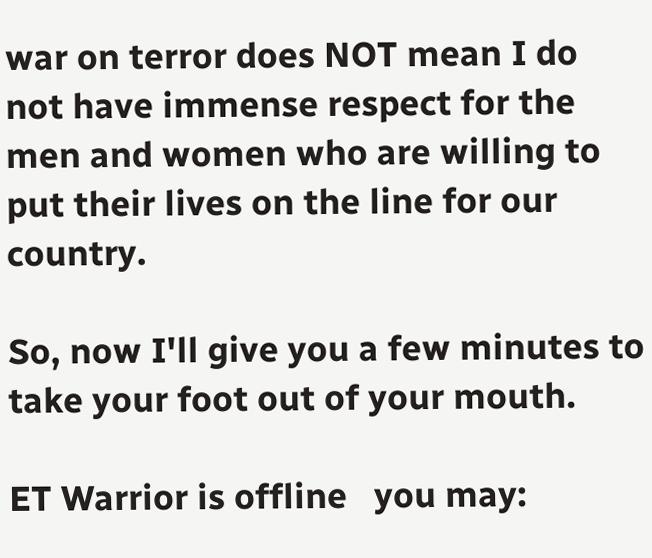war on terror does NOT mean I do not have immense respect for the men and women who are willing to put their lives on the line for our country.

So, now I'll give you a few minutes to take your foot out of your mouth.

ET Warrior is offline   you may: